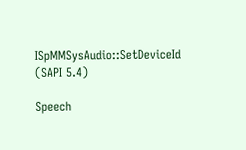ISpMMSysAudio::SetDeviceId (SAPI 5.4)

Speech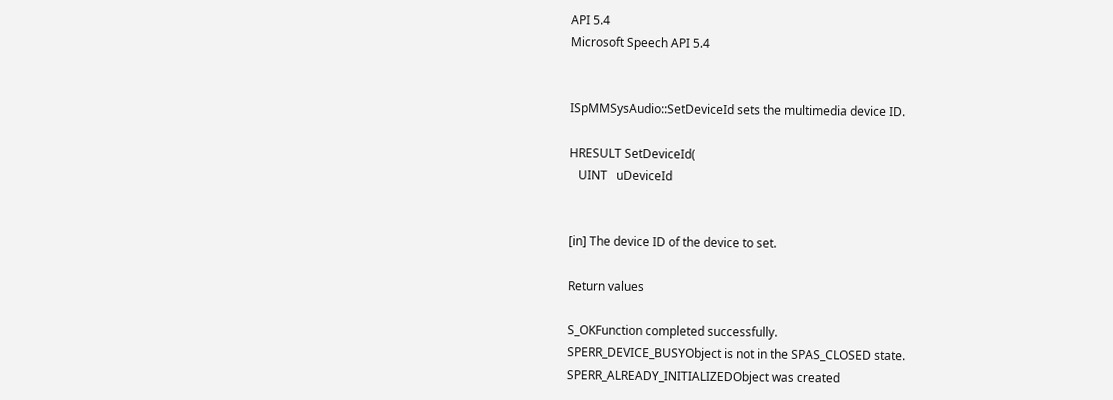API 5.4
Microsoft Speech API 5.4


ISpMMSysAudio::SetDeviceId sets the multimedia device ID.

HRESULT SetDeviceId(
   UINT   uDeviceId


[in] The device ID of the device to set.

Return values

S_OKFunction completed successfully.
SPERR_DEVICE_BUSYObject is not in the SPAS_CLOSED state.
SPERR_ALREADY_INITIALIZEDObject was created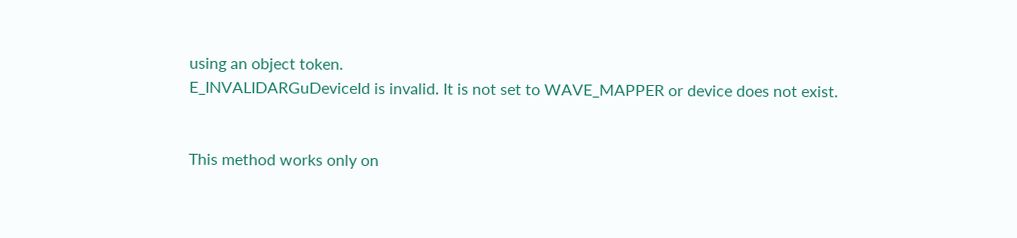using an object token.
E_INVALIDARGuDeviceId is invalid. It is not set to WAVE_MAPPER or device does not exist.


This method works only on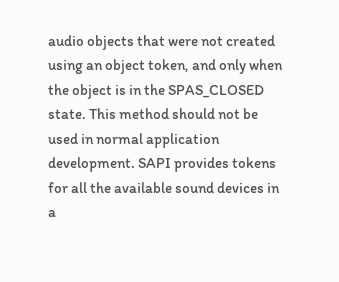audio objects that were not created using an object token, and only when the object is in the SPAS_CLOSED state. This method should not be used in normal application development. SAPI provides tokens for all the available sound devices in a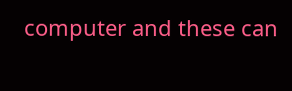computer and these can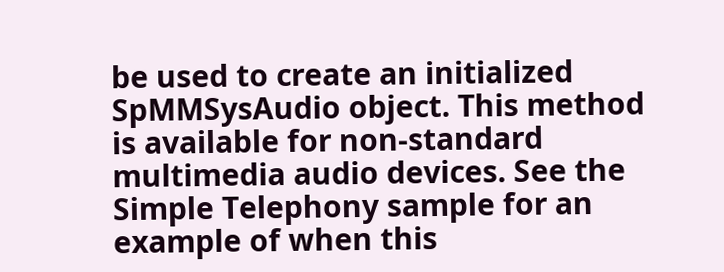be used to create an initialized SpMMSysAudio object. This method is available for non-standard multimedia audio devices. See the Simple Telephony sample for an example of when this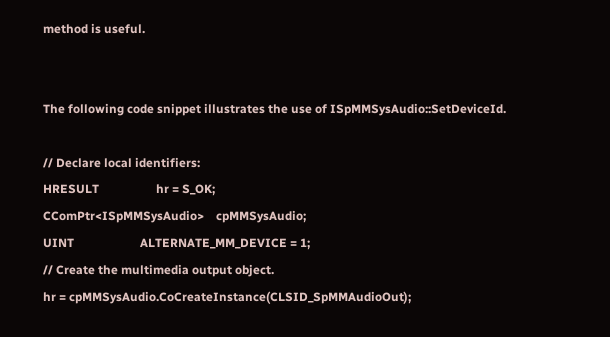method is useful.


The following code snippet illustrates the use of ISpMMSysAudio::SetDeviceId.

// Declare local identifiers:
HRESULT                   hr = S_OK;
CComPtr<ISpMMSysAudio>    cpMMSysAudio;
UINT                      ALTERNATE_MM_DEVICE = 1;
// Create the multimedia output object.
hr = cpMMSysAudio.CoCreateInstance(CLSID_SpMMAudioOut);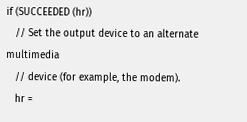if (SUCCEEDED (hr))
   // Set the output device to an alternate multimedia
   // device (for example, the modem).
   hr =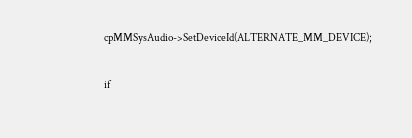cpMMSysAudio->SetDeviceId(ALTERNATE_MM_DEVICE);

if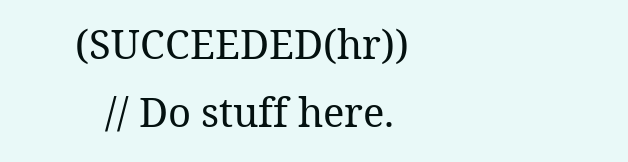(SUCCEEDED(hr))
   // Do stuff here.